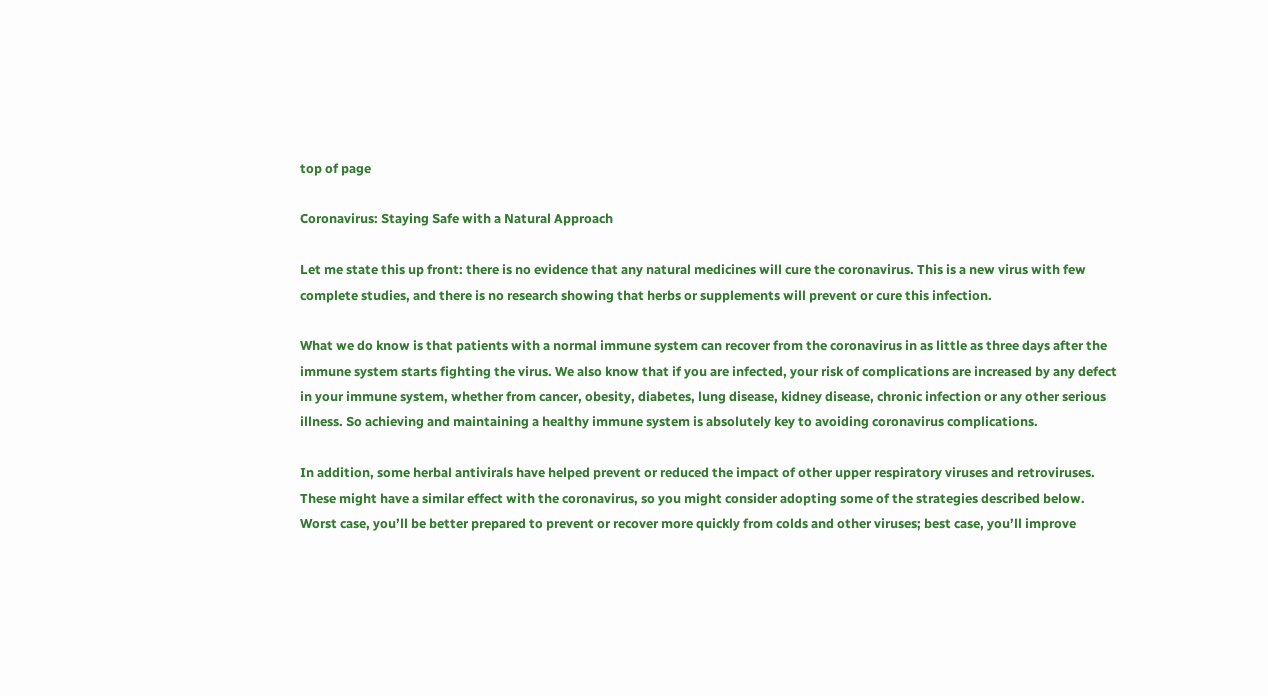top of page

Coronavirus: Staying Safe with a Natural Approach

Let me state this up front: there is no evidence that any natural medicines will cure the coronavirus. This is a new virus with few complete studies, and there is no research showing that herbs or supplements will prevent or cure this infection.

What we do know is that patients with a normal immune system can recover from the coronavirus in as little as three days after the immune system starts fighting the virus. We also know that if you are infected, your risk of complications are increased by any defect in your immune system, whether from cancer, obesity, diabetes, lung disease, kidney disease, chronic infection or any other serious illness. So achieving and maintaining a healthy immune system is absolutely key to avoiding coronavirus complications.

In addition, some herbal antivirals have helped prevent or reduced the impact of other upper respiratory viruses and retroviruses. These might have a similar effect with the coronavirus, so you might consider adopting some of the strategies described below. Worst case, you’ll be better prepared to prevent or recover more quickly from colds and other viruses; best case, you’ll improve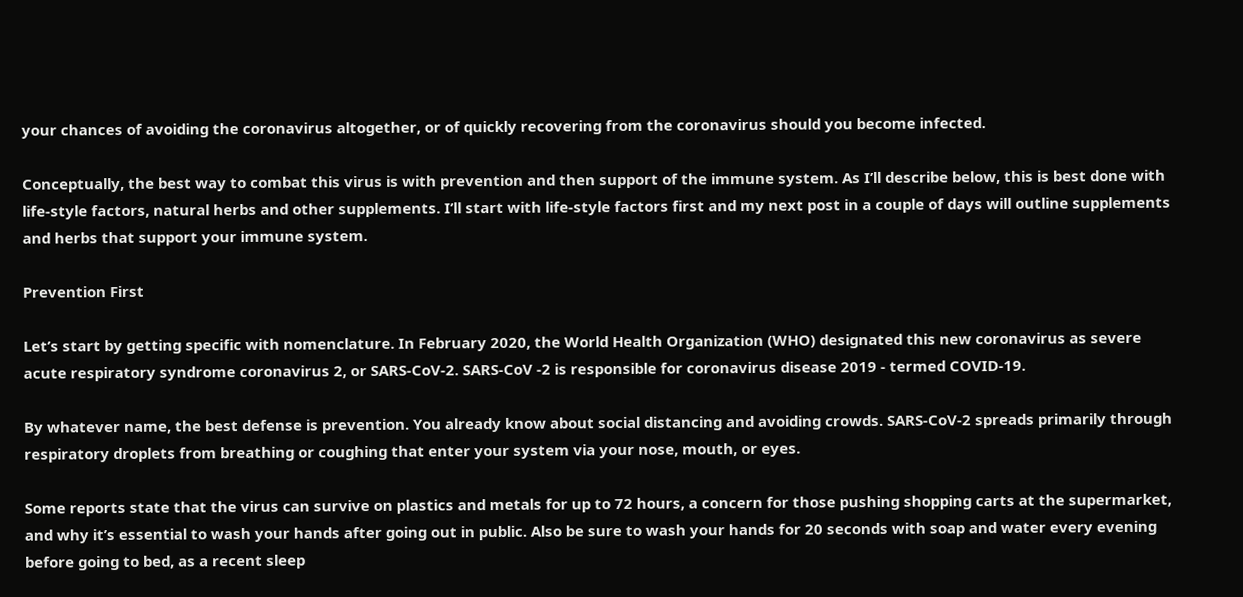your chances of avoiding the coronavirus altogether, or of quickly recovering from the coronavirus should you become infected.

Conceptually, the best way to combat this virus is with prevention and then support of the immune system. As I’ll describe below, this is best done with life-style factors, natural herbs and other supplements. I’ll start with life-style factors first and my next post in a couple of days will outline supplements and herbs that support your immune system.

Prevention First

Let’s start by getting specific with nomenclature. In February 2020, the World Health Organization (WHO) designated this new coronavirus as severe acute respiratory syndrome coronavirus 2, or SARS-CoV-2. SARS-CoV -2 is responsible for coronavirus disease 2019 - termed COVID-19.

By whatever name, the best defense is prevention. You already know about social distancing and avoiding crowds. SARS-CoV-2 spreads primarily through respiratory droplets from breathing or coughing that enter your system via your nose, mouth, or eyes.

Some reports state that the virus can survive on plastics and metals for up to 72 hours, a concern for those pushing shopping carts at the supermarket, and why it’s essential to wash your hands after going out in public. Also be sure to wash your hands for 20 seconds with soap and water every evening before going to bed, as a recent sleep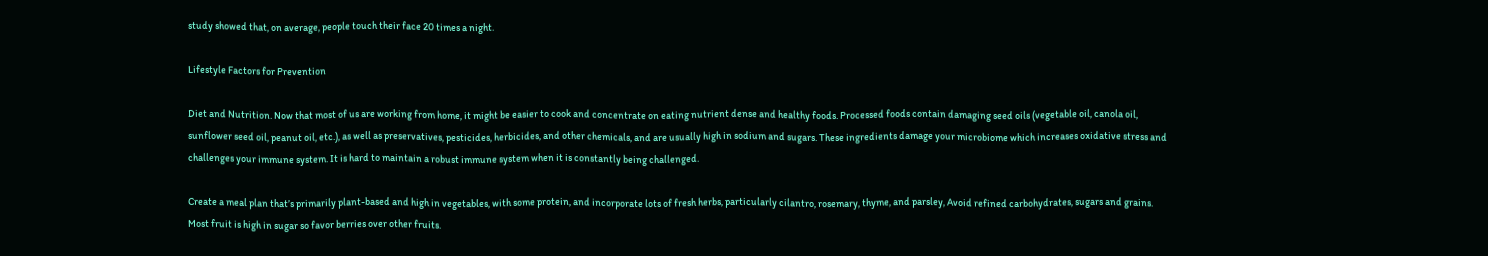study showed that, on average, people touch their face 20 times a night.

Lifestyle Factors for Prevention

Diet and Nutrition. Now that most of us are working from home, it might be easier to cook and concentrate on eating nutrient dense and healthy foods. Processed foods contain damaging seed oils (vegetable oil, canola oil, sunflower seed oil, peanut oil, etc.), as well as preservatives, pesticides, herbicides, and other chemicals, and are usually high in sodium and sugars. These ingredients damage your microbiome which increases oxidative stress and challenges your immune system. It is hard to maintain a robust immune system when it is constantly being challenged.

Create a meal plan that’s primarily plant-based and high in vegetables, with some protein, and incorporate lots of fresh herbs, particularly cilantro, rosemary, thyme, and parsley, Avoid refined carbohydrates, sugars and grains. Most fruit is high in sugar so favor berries over other fruits.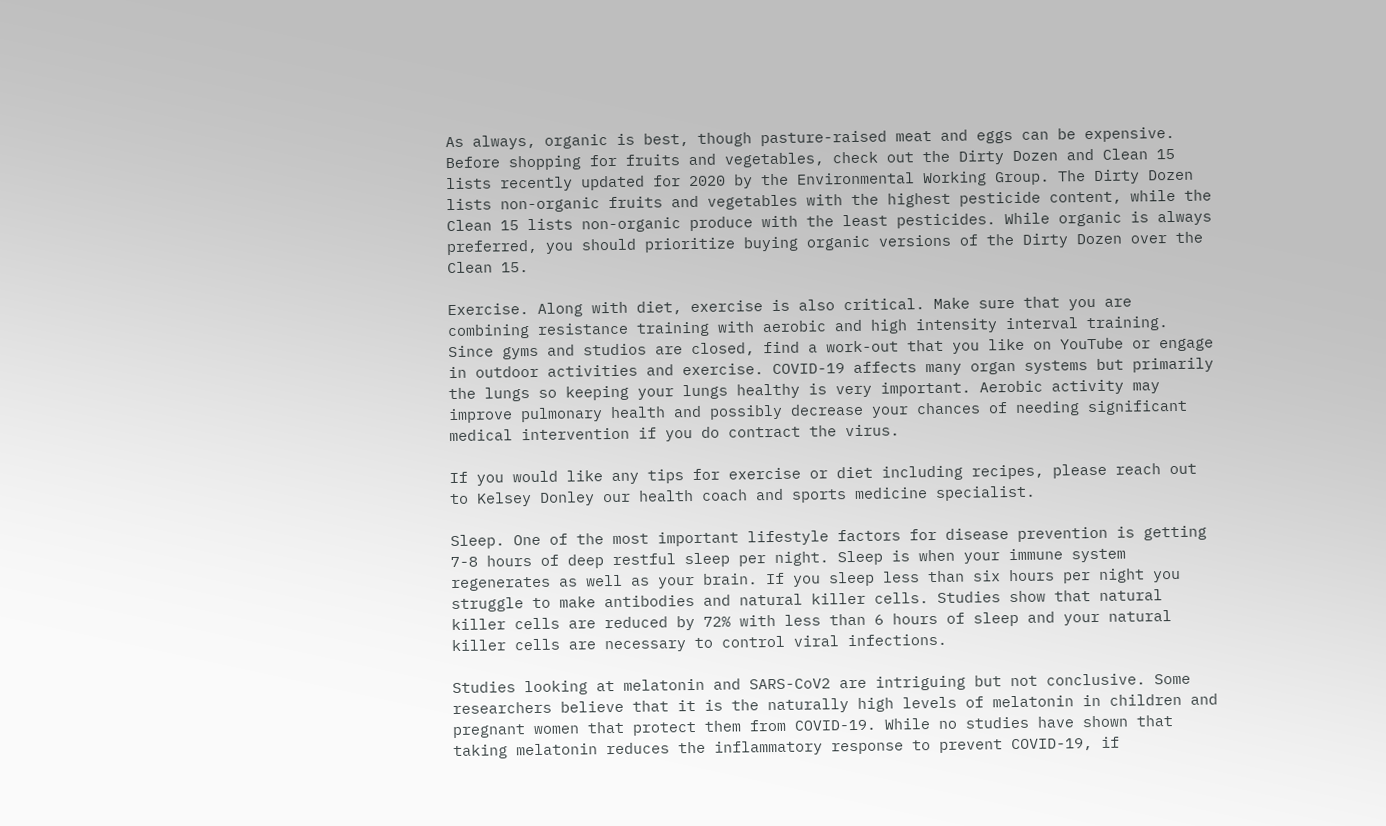As always, organic is best, though pasture-raised meat and eggs can be expensive. Before shopping for fruits and vegetables, check out the Dirty Dozen and Clean 15 lists recently updated for 2020 by the Environmental Working Group. The Dirty Dozen lists non-organic fruits and vegetables with the highest pesticide content, while the Clean 15 lists non-organic produce with the least pesticides. While organic is always preferred, you should prioritize buying organic versions of the Dirty Dozen over the Clean 15.

Exercise. Along with diet, exercise is also critical. Make sure that you are combining resistance training with aerobic and high intensity interval training. Since gyms and studios are closed, find a work-out that you like on YouTube or engage in outdoor activities and exercise. COVID-19 affects many organ systems but primarily the lungs so keeping your lungs healthy is very important. Aerobic activity may improve pulmonary health and possibly decrease your chances of needing significant medical intervention if you do contract the virus.

If you would like any tips for exercise or diet including recipes, please reach out to Kelsey Donley our health coach and sports medicine specialist.

Sleep. One of the most important lifestyle factors for disease prevention is getting 7-8 hours of deep restful sleep per night. Sleep is when your immune system regenerates as well as your brain. If you sleep less than six hours per night you struggle to make antibodies and natural killer cells. Studies show that natural killer cells are reduced by 72% with less than 6 hours of sleep and your natural killer cells are necessary to control viral infections.

Studies looking at melatonin and SARS-CoV2 are intriguing but not conclusive. Some researchers believe that it is the naturally high levels of melatonin in children and pregnant women that protect them from COVID-19. While no studies have shown that taking melatonin reduces the inflammatory response to prevent COVID-19, if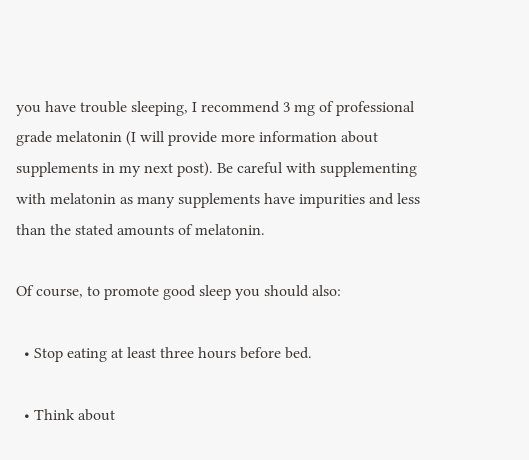you have trouble sleeping, I recommend 3 mg of professional grade melatonin (I will provide more information about supplements in my next post). Be careful with supplementing with melatonin as many supplements have impurities and less than the stated amounts of melatonin.

Of course, to promote good sleep you should also:

  • Stop eating at least three hours before bed.

  • Think about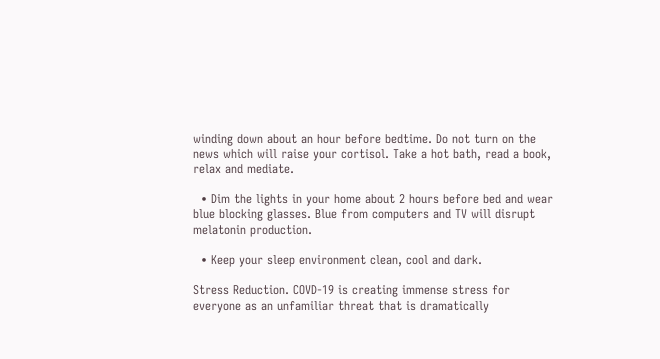winding down about an hour before bedtime. Do not turn on the news which will raise your cortisol. Take a hot bath, read a book, relax and mediate.

  • Dim the lights in your home about 2 hours before bed and wear blue blocking glasses. Blue from computers and TV will disrupt melatonin production.

  • Keep your sleep environment clean, cool and dark.

Stress Reduction. COVD-19 is creating immense stress for everyone as an unfamiliar threat that is dramatically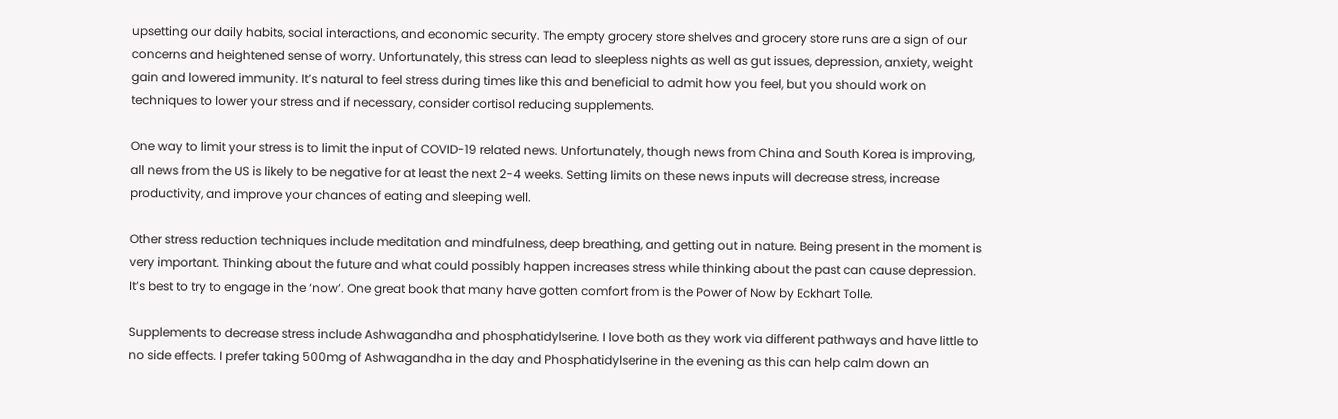upsetting our daily habits, social interactions, and economic security. The empty grocery store shelves and grocery store runs are a sign of our concerns and heightened sense of worry. Unfortunately, this stress can lead to sleepless nights as well as gut issues, depression, anxiety, weight gain and lowered immunity. It’s natural to feel stress during times like this and beneficial to admit how you feel, but you should work on techniques to lower your stress and if necessary, consider cortisol reducing supplements.

One way to limit your stress is to limit the input of COVID-19 related news. Unfortunately, though news from China and South Korea is improving, all news from the US is likely to be negative for at least the next 2-4 weeks. Setting limits on these news inputs will decrease stress, increase productivity, and improve your chances of eating and sleeping well.

Other stress reduction techniques include meditation and mindfulness, deep breathing, and getting out in nature. Being present in the moment is very important. Thinking about the future and what could possibly happen increases stress while thinking about the past can cause depression. It’s best to try to engage in the ‘now’. One great book that many have gotten comfort from is the Power of Now by Eckhart Tolle.

Supplements to decrease stress include Ashwagandha and phosphatidylserine. I love both as they work via different pathways and have little to no side effects. I prefer taking 500mg of Ashwagandha in the day and Phosphatidylserine in the evening as this can help calm down an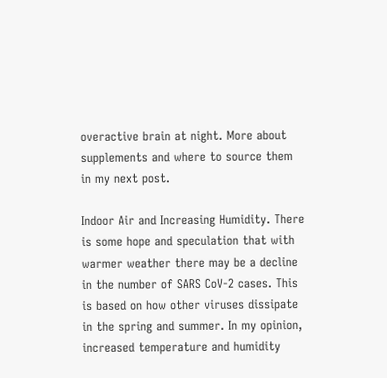overactive brain at night. More about supplements and where to source them in my next post.

Indoor Air and Increasing Humidity. There is some hope and speculation that with warmer weather there may be a decline in the number of SARS CoV-2 cases. This is based on how other viruses dissipate in the spring and summer. In my opinion, increased temperature and humidity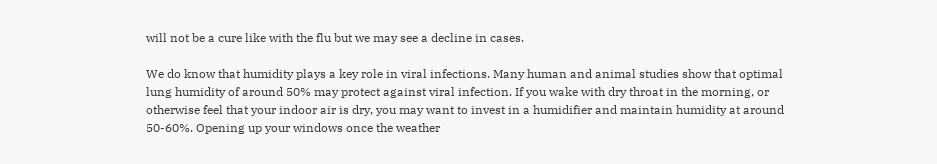will not be a cure like with the flu but we may see a decline in cases.

We do know that humidity plays a key role in viral infections. Many human and animal studies show that optimal lung humidity of around 50% may protect against viral infection. If you wake with dry throat in the morning, or otherwise feel that your indoor air is dry, you may want to invest in a humidifier and maintain humidity at around 50-60%. Opening up your windows once the weather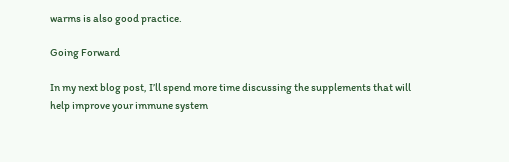warms is also good practice.

Going Forward

In my next blog post, I’ll spend more time discussing the supplements that will help improve your immune system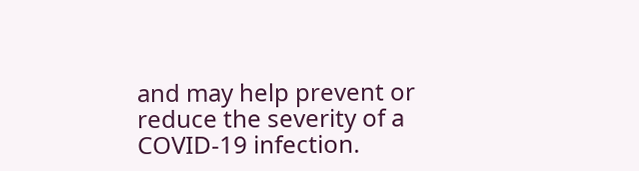and may help prevent or reduce the severity of a COVID-19 infection.